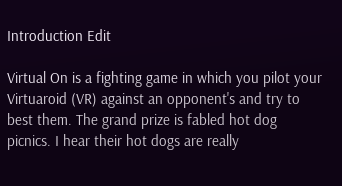Introduction Edit

Virtual On is a fighting game in which you pilot your Virtuaroid (VR) against an opponent's and try to best them. The grand prize is fabled hot dog picnics. I hear their hot dogs are really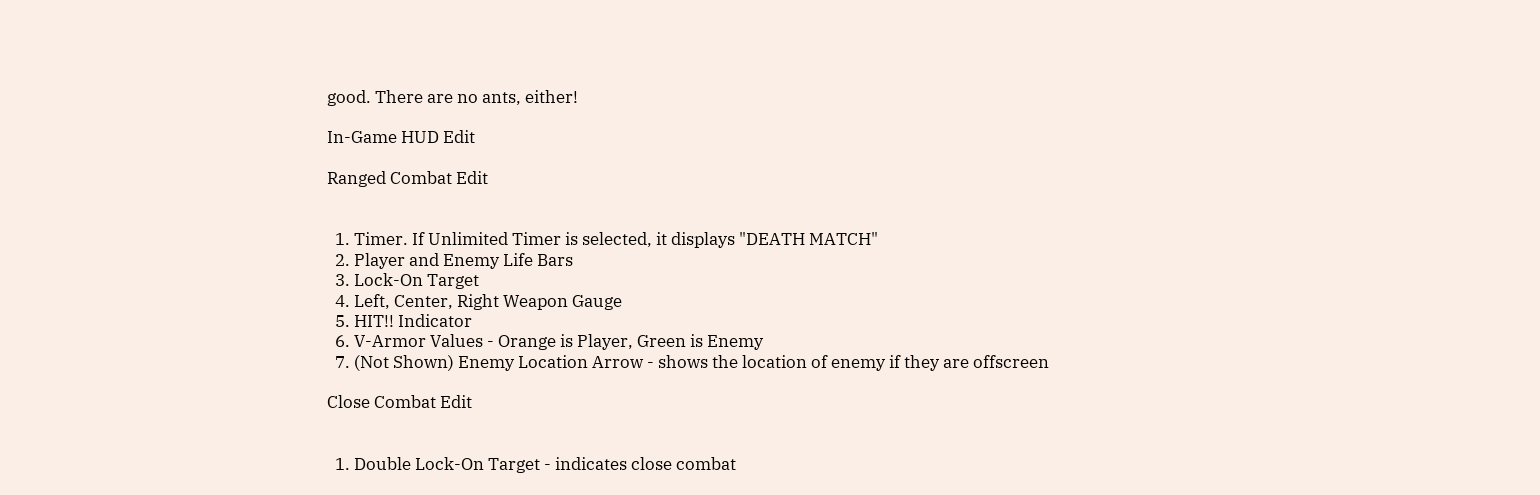good. There are no ants, either!

In-Game HUD Edit

Ranged Combat Edit


  1. Timer. If Unlimited Timer is selected, it displays "DEATH MATCH"
  2. Player and Enemy Life Bars
  3. Lock-On Target
  4. Left, Center, Right Weapon Gauge
  5. HIT!! Indicator
  6. V-Armor Values - Orange is Player, Green is Enemy
  7. (Not Shown) Enemy Location Arrow - shows the location of enemy if they are offscreen

Close Combat Edit


  1. Double Lock-On Target - indicates close combat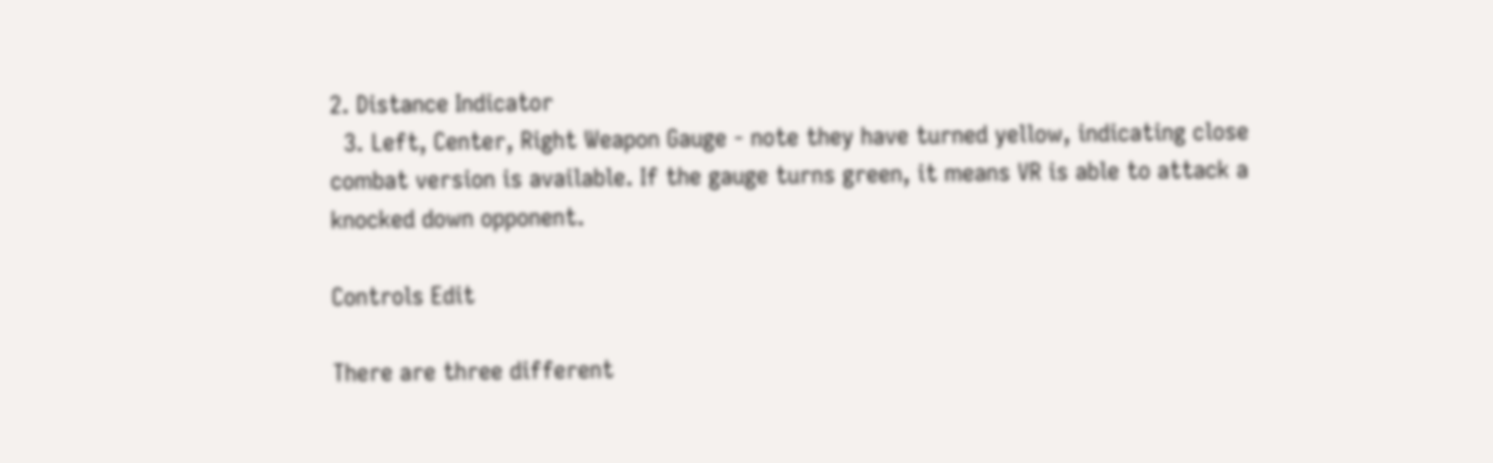2. Distance Indicator
  3. Left, Center, Right Weapon Gauge - note they have turned yellow, indicating close combat version is available. If the gauge turns green, it means VR is able to attack a knocked down opponent.

Controls Edit

There are three different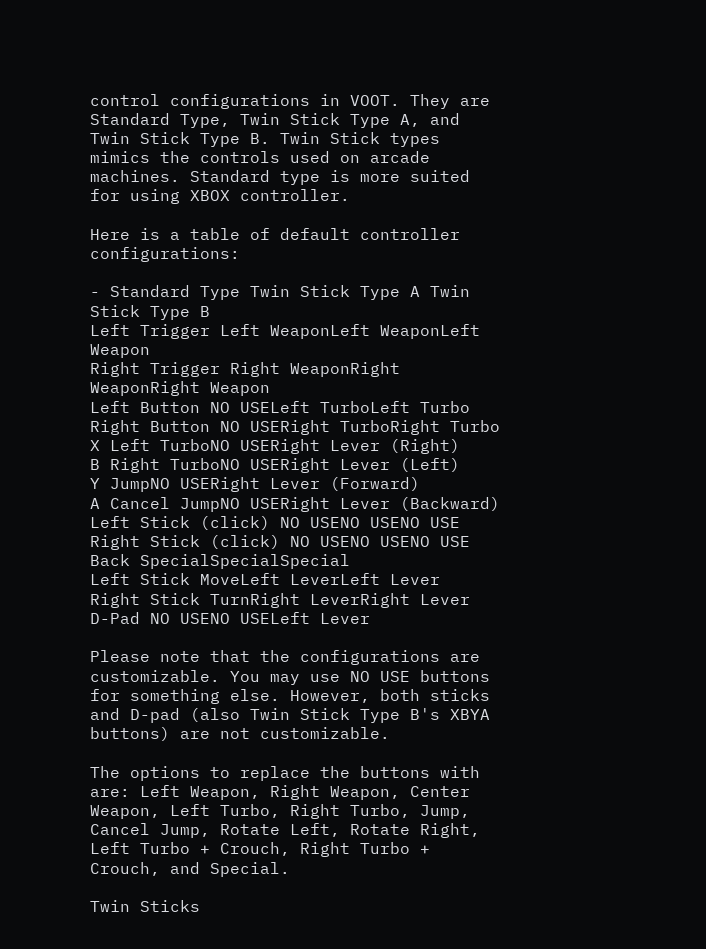control configurations in VOOT. They are Standard Type, Twin Stick Type A, and Twin Stick Type B. Twin Stick types mimics the controls used on arcade machines. Standard type is more suited for using XBOX controller.

Here is a table of default controller configurations:

- Standard Type Twin Stick Type A Twin Stick Type B
Left Trigger Left WeaponLeft WeaponLeft Weapon
Right Trigger Right WeaponRight WeaponRight Weapon
Left Button NO USELeft TurboLeft Turbo
Right Button NO USERight TurboRight Turbo
X Left TurboNO USERight Lever (Right)
B Right TurboNO USERight Lever (Left)
Y JumpNO USERight Lever (Forward)
A Cancel JumpNO USERight Lever (Backward)
Left Stick (click) NO USENO USENO USE
Right Stick (click) NO USENO USENO USE
Back SpecialSpecialSpecial
Left Stick MoveLeft LeverLeft Lever
Right Stick TurnRight LeverRight Lever
D-Pad NO USENO USELeft Lever

Please note that the configurations are customizable. You may use NO USE buttons for something else. However, both sticks and D-pad (also Twin Stick Type B's XBYA buttons) are not customizable.

The options to replace the buttons with are: Left Weapon, Right Weapon, Center Weapon, Left Turbo, Right Turbo, Jump, Cancel Jump, Rotate Left, Rotate Right, Left Turbo + Crouch, Right Turbo + Crouch, and Special.

Twin Sticks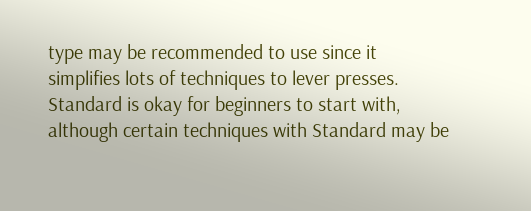type may be recommended to use since it simplifies lots of techniques to lever presses. Standard is okay for beginners to start with, although certain techniques with Standard may be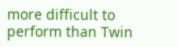more difficult to perform than Twin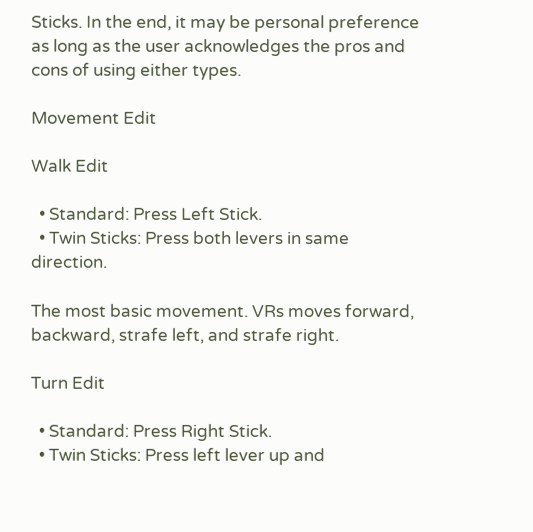Sticks. In the end, it may be personal preference as long as the user acknowledges the pros and cons of using either types.

Movement Edit

Walk Edit

  • Standard: Press Left Stick.
  • Twin Sticks: Press both levers in same direction.

The most basic movement. VRs moves forward, backward, strafe left, and strafe right.

Turn Edit

  • Standard: Press Right Stick.
  • Twin Sticks: Press left lever up and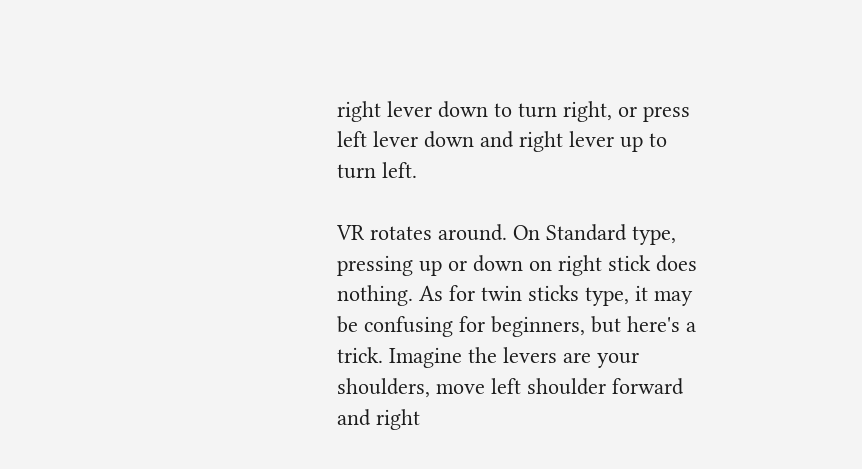right lever down to turn right, or press left lever down and right lever up to turn left.

VR rotates around. On Standard type, pressing up or down on right stick does nothing. As for twin sticks type, it may be confusing for beginners, but here's a trick. Imagine the levers are your shoulders, move left shoulder forward and right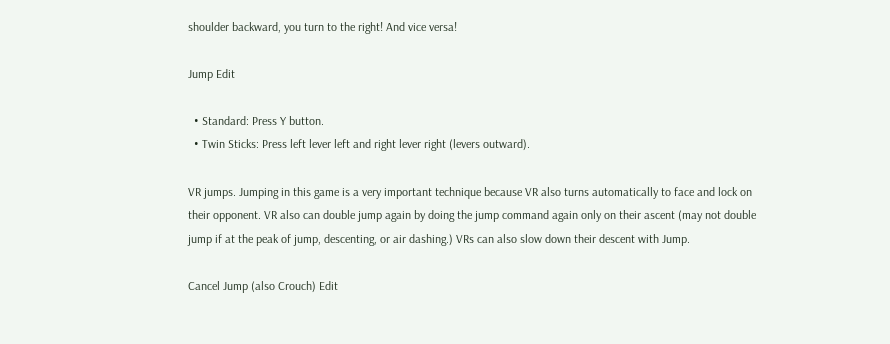shoulder backward, you turn to the right! And vice versa!

Jump Edit

  • Standard: Press Y button.
  • Twin Sticks: Press left lever left and right lever right (levers outward).

VR jumps. Jumping in this game is a very important technique because VR also turns automatically to face and lock on their opponent. VR also can double jump again by doing the jump command again only on their ascent (may not double jump if at the peak of jump, descenting, or air dashing.) VRs can also slow down their descent with Jump.

Cancel Jump (also Crouch) Edit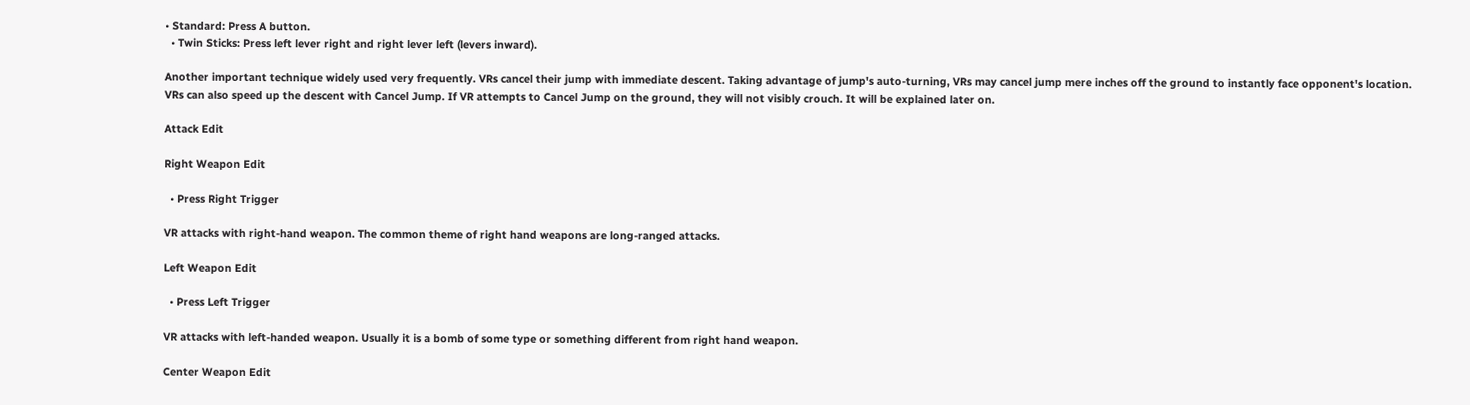• Standard: Press A button.
  • Twin Sticks: Press left lever right and right lever left (levers inward).

Another important technique widely used very frequently. VRs cancel their jump with immediate descent. Taking advantage of jump's auto-turning, VRs may cancel jump mere inches off the ground to instantly face opponent's location. VRs can also speed up the descent with Cancel Jump. If VR attempts to Cancel Jump on the ground, they will not visibly crouch. It will be explained later on.

Attack Edit

Right Weapon Edit

  • Press Right Trigger

VR attacks with right-hand weapon. The common theme of right hand weapons are long-ranged attacks.

Left Weapon Edit

  • Press Left Trigger

VR attacks with left-handed weapon. Usually it is a bomb of some type or something different from right hand weapon.

Center Weapon Edit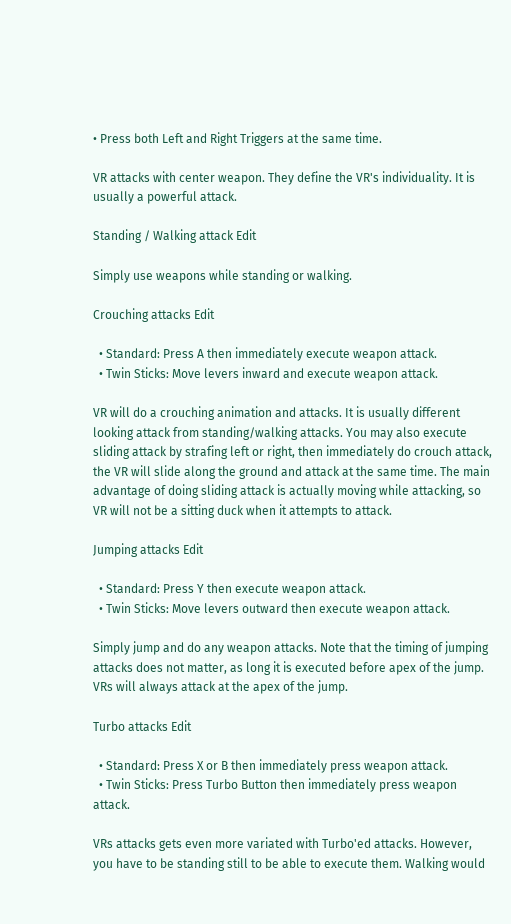• Press both Left and Right Triggers at the same time.

VR attacks with center weapon. They define the VR's individuality. It is usually a powerful attack.

Standing / Walking attack Edit

Simply use weapons while standing or walking.

Crouching attacks Edit

  • Standard: Press A then immediately execute weapon attack.
  • Twin Sticks: Move levers inward and execute weapon attack.

VR will do a crouching animation and attacks. It is usually different looking attack from standing/walking attacks. You may also execute sliding attack by strafing left or right, then immediately do crouch attack, the VR will slide along the ground and attack at the same time. The main advantage of doing sliding attack is actually moving while attacking, so VR will not be a sitting duck when it attempts to attack.

Jumping attacks Edit

  • Standard: Press Y then execute weapon attack.
  • Twin Sticks: Move levers outward then execute weapon attack.

Simply jump and do any weapon attacks. Note that the timing of jumping attacks does not matter, as long it is executed before apex of the jump. VRs will always attack at the apex of the jump.

Turbo attacks Edit

  • Standard: Press X or B then immediately press weapon attack.
  • Twin Sticks: Press Turbo Button then immediately press weapon attack.

VRs attacks gets even more variated with Turbo'ed attacks. However, you have to be standing still to be able to execute them. Walking would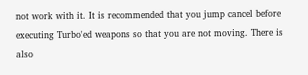not work with it. It is recommended that you jump cancel before executing Turbo'ed weapons so that you are not moving. There is also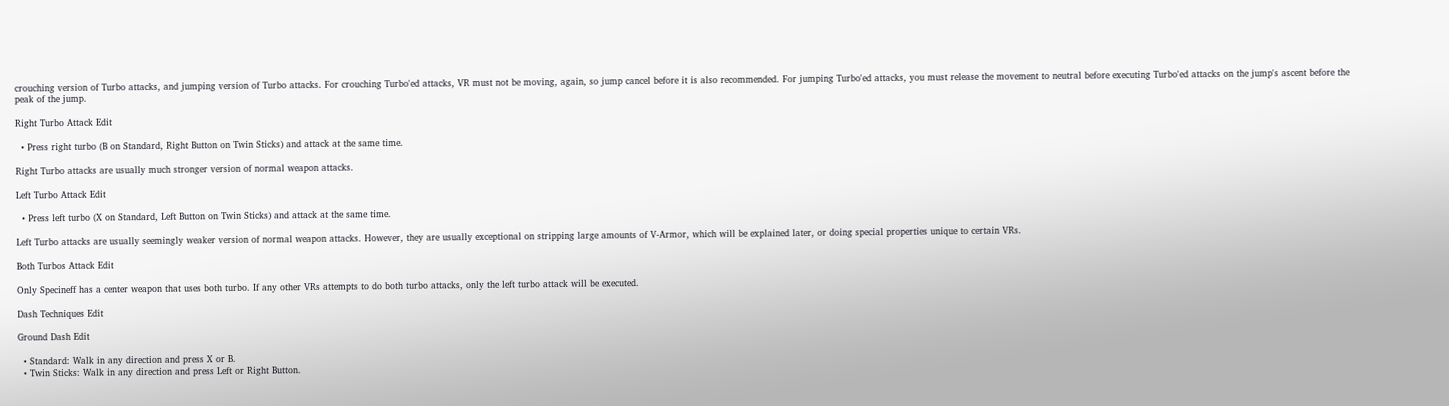crouching version of Turbo attacks, and jumping version of Turbo attacks. For crouching Turbo'ed attacks, VR must not be moving, again, so jump cancel before it is also recommended. For jumping Turbo'ed attacks, you must release the movement to neutral before executing Turbo'ed attacks on the jump's ascent before the peak of the jump.

Right Turbo Attack Edit

  • Press right turbo (B on Standard, Right Button on Twin Sticks) and attack at the same time.

Right Turbo attacks are usually much stronger version of normal weapon attacks.

Left Turbo Attack Edit

  • Press left turbo (X on Standard, Left Button on Twin Sticks) and attack at the same time.

Left Turbo attacks are usually seemingly weaker version of normal weapon attacks. However, they are usually exceptional on stripping large amounts of V-Armor, which will be explained later, or doing special properties unique to certain VRs.

Both Turbos Attack Edit

Only Specineff has a center weapon that uses both turbo. If any other VRs attempts to do both turbo attacks, only the left turbo attack will be executed.

Dash Techniques Edit

Ground Dash Edit

  • Standard: Walk in any direction and press X or B.
  • Twin Sticks: Walk in any direction and press Left or Right Button.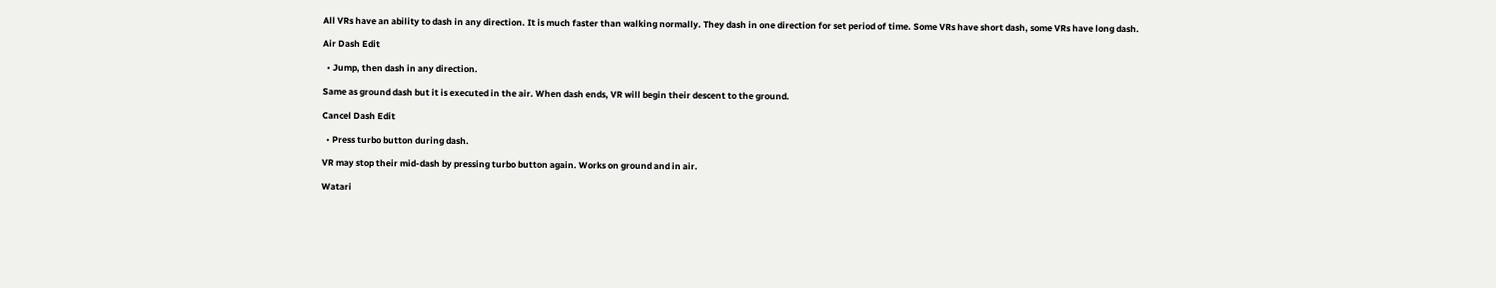All VRs have an ability to dash in any direction. It is much faster than walking normally. They dash in one direction for set period of time. Some VRs have short dash, some VRs have long dash.

Air Dash Edit

  • Jump, then dash in any direction.

Same as ground dash but it is executed in the air. When dash ends, VR will begin their descent to the ground.

Cancel Dash Edit

  • Press turbo button during dash.

VR may stop their mid-dash by pressing turbo button again. Works on ground and in air.

Watari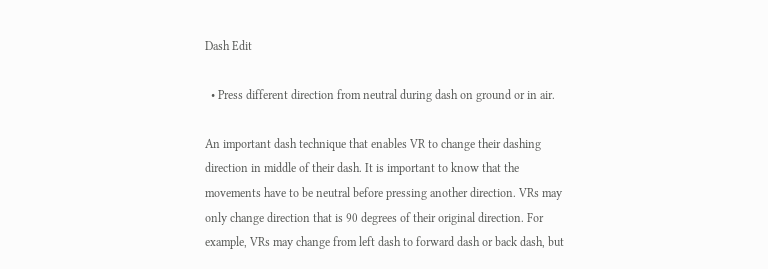Dash Edit

  • Press different direction from neutral during dash on ground or in air.

An important dash technique that enables VR to change their dashing direction in middle of their dash. It is important to know that the movements have to be neutral before pressing another direction. VRs may only change direction that is 90 degrees of their original direction. For example, VRs may change from left dash to forward dash or back dash, but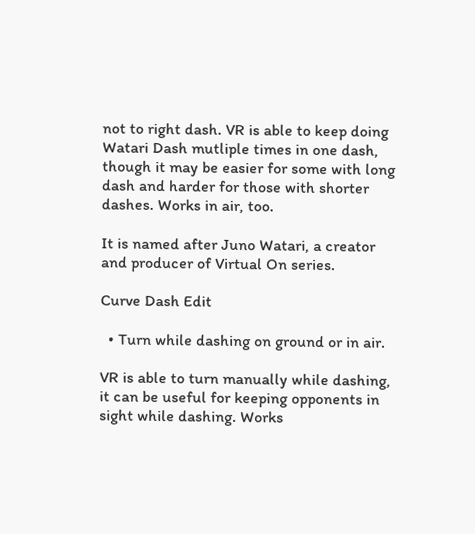not to right dash. VR is able to keep doing Watari Dash mutliple times in one dash, though it may be easier for some with long dash and harder for those with shorter dashes. Works in air, too.

It is named after Juno Watari, a creator and producer of Virtual On series.

Curve Dash Edit

  • Turn while dashing on ground or in air.

VR is able to turn manually while dashing, it can be useful for keeping opponents in sight while dashing. Works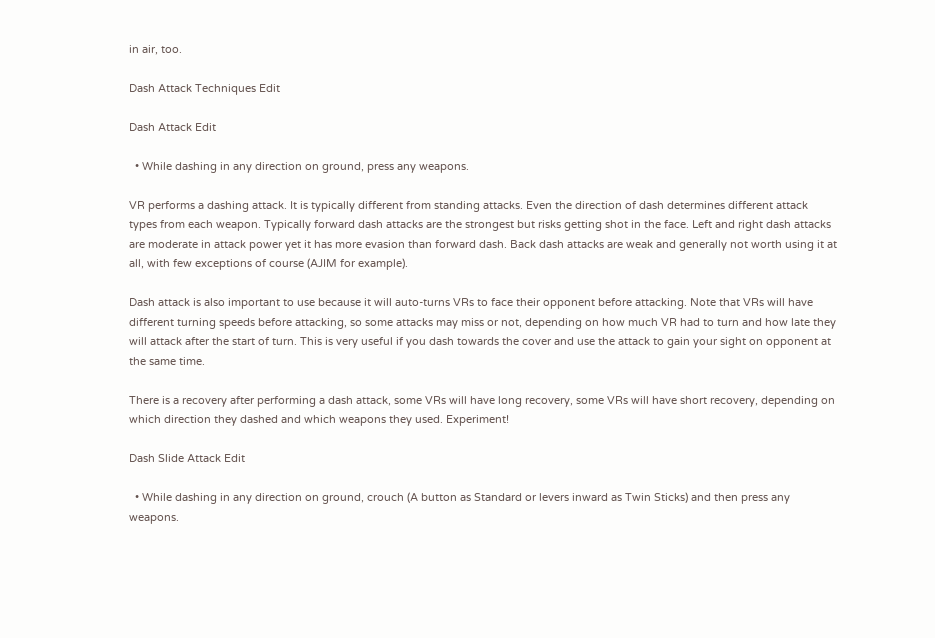in air, too.

Dash Attack Techniques Edit

Dash Attack Edit

  • While dashing in any direction on ground, press any weapons.

VR performs a dashing attack. It is typically different from standing attacks. Even the direction of dash determines different attack types from each weapon. Typically forward dash attacks are the strongest but risks getting shot in the face. Left and right dash attacks are moderate in attack power yet it has more evasion than forward dash. Back dash attacks are weak and generally not worth using it at all, with few exceptions of course (AJIM for example).

Dash attack is also important to use because it will auto-turns VRs to face their opponent before attacking. Note that VRs will have different turning speeds before attacking, so some attacks may miss or not, depending on how much VR had to turn and how late they will attack after the start of turn. This is very useful if you dash towards the cover and use the attack to gain your sight on opponent at the same time.

There is a recovery after performing a dash attack, some VRs will have long recovery, some VRs will have short recovery, depending on which direction they dashed and which weapons they used. Experiment!

Dash Slide Attack Edit

  • While dashing in any direction on ground, crouch (A button as Standard or levers inward as Twin Sticks) and then press any weapons.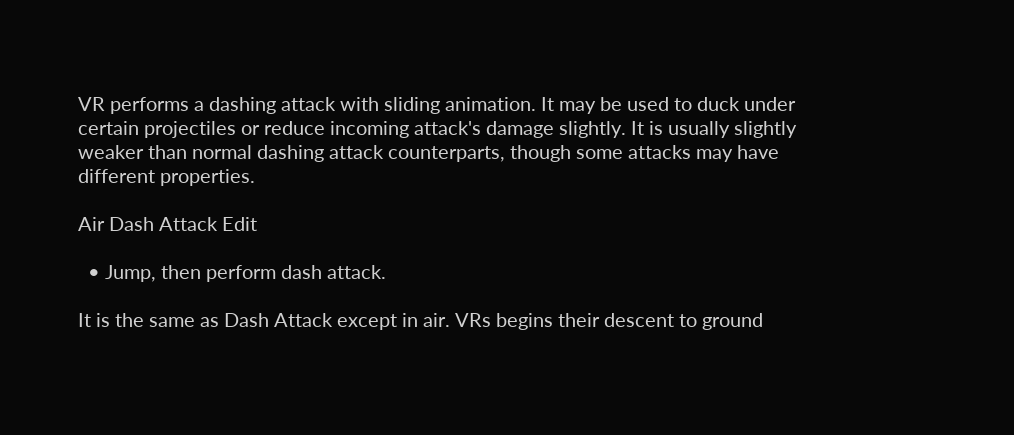VR performs a dashing attack with sliding animation. It may be used to duck under certain projectiles or reduce incoming attack's damage slightly. It is usually slightly weaker than normal dashing attack counterparts, though some attacks may have different properties.

Air Dash Attack Edit

  • Jump, then perform dash attack.

It is the same as Dash Attack except in air. VRs begins their descent to ground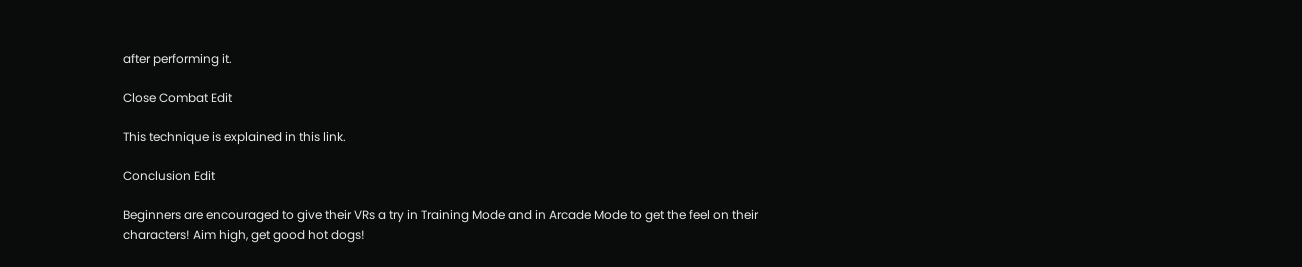after performing it.

Close Combat Edit

This technique is explained in this link.

Conclusion Edit

Beginners are encouraged to give their VRs a try in Training Mode and in Arcade Mode to get the feel on their characters! Aim high, get good hot dogs!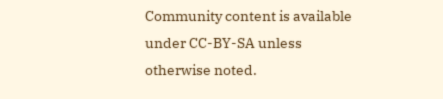Community content is available under CC-BY-SA unless otherwise noted.